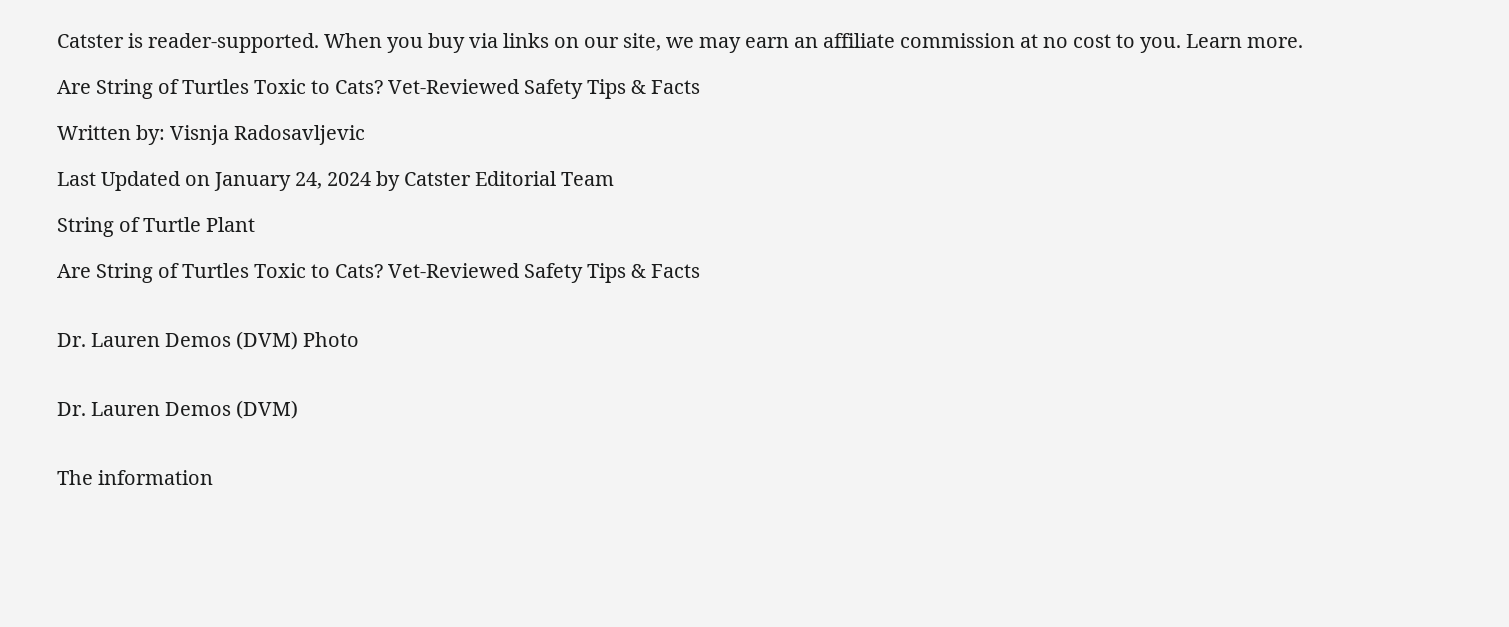Catster is reader-supported. When you buy via links on our site, we may earn an affiliate commission at no cost to you. Learn more.

Are String of Turtles Toxic to Cats? Vet-Reviewed Safety Tips & Facts

Written by: Visnja Radosavljevic

Last Updated on January 24, 2024 by Catster Editorial Team

String of Turtle Plant

Are String of Turtles Toxic to Cats? Vet-Reviewed Safety Tips & Facts


Dr. Lauren Demos (DVM) Photo


Dr. Lauren Demos (DVM)


The information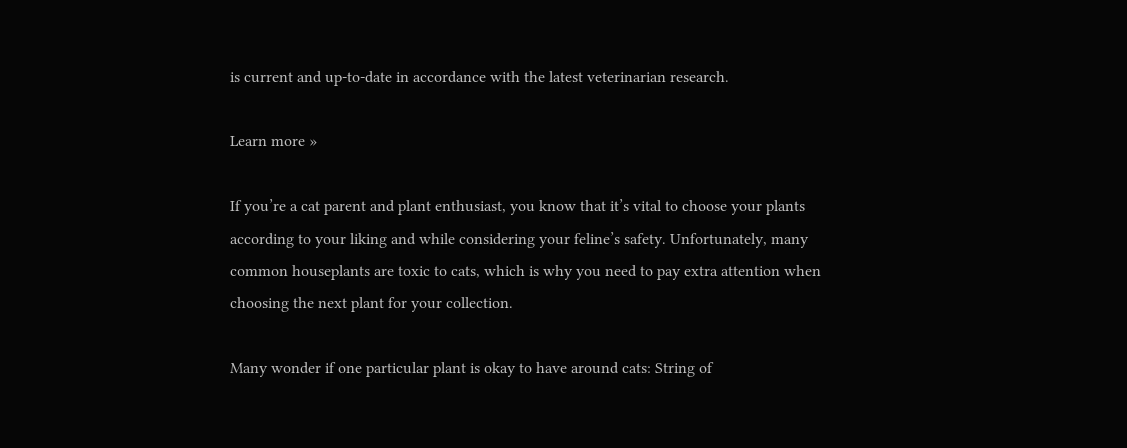is current and up-to-date in accordance with the latest veterinarian research.

Learn more »

If you’re a cat parent and plant enthusiast, you know that it’s vital to choose your plants according to your liking and while considering your feline’s safety. Unfortunately, many common houseplants are toxic to cats, which is why you need to pay extra attention when choosing the next plant for your collection.

Many wonder if one particular plant is okay to have around cats: String of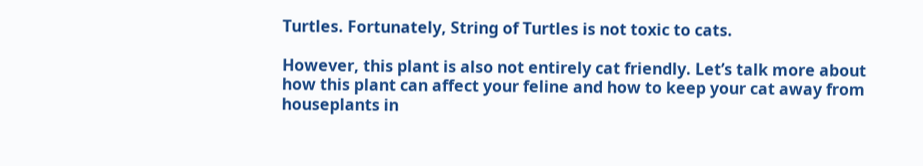Turtles. Fortunately, String of Turtles is not toxic to cats.

However, this plant is also not entirely cat friendly. Let’s talk more about how this plant can affect your feline and how to keep your cat away from houseplants in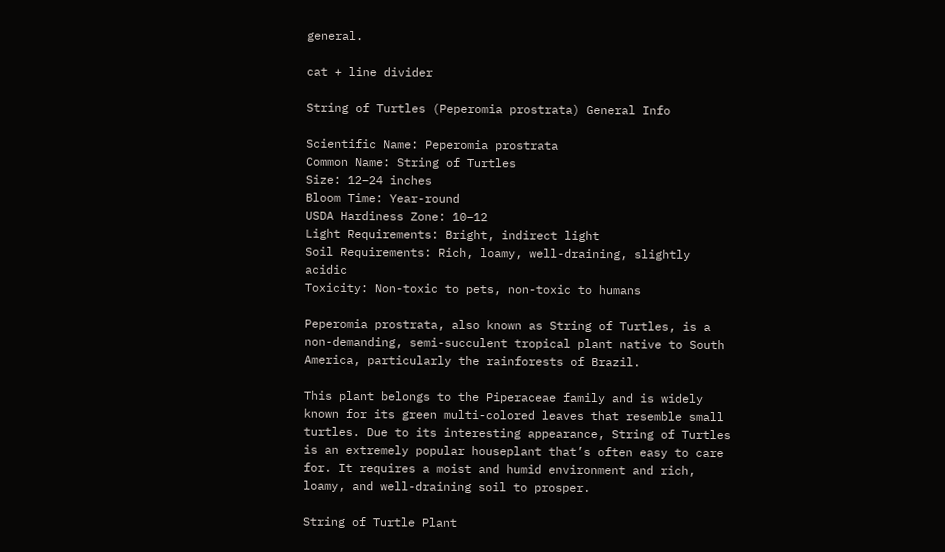general.

cat + line divider

String of Turtles (Peperomia prostrata) General Info

Scientific Name: Peperomia prostrata
Common Name: String of Turtles
Size: 12–24 inches
Bloom Time: Year-round
USDA Hardiness Zone: 10–12
Light Requirements: Bright, indirect light
Soil Requirements: Rich, loamy, well-draining, slightly acidic
Toxicity: Non-toxic to pets, non-toxic to humans

Peperomia prostrata, also known as String of Turtles, is a non-demanding, semi-succulent tropical plant native to South America, particularly the rainforests of Brazil.

This plant belongs to the Piperaceae family and is widely known for its green multi-colored leaves that resemble small turtles. Due to its interesting appearance, String of Turtles is an extremely popular houseplant that’s often easy to care for. It requires a moist and humid environment and rich, loamy, and well-draining soil to prosper.

String of Turtle Plant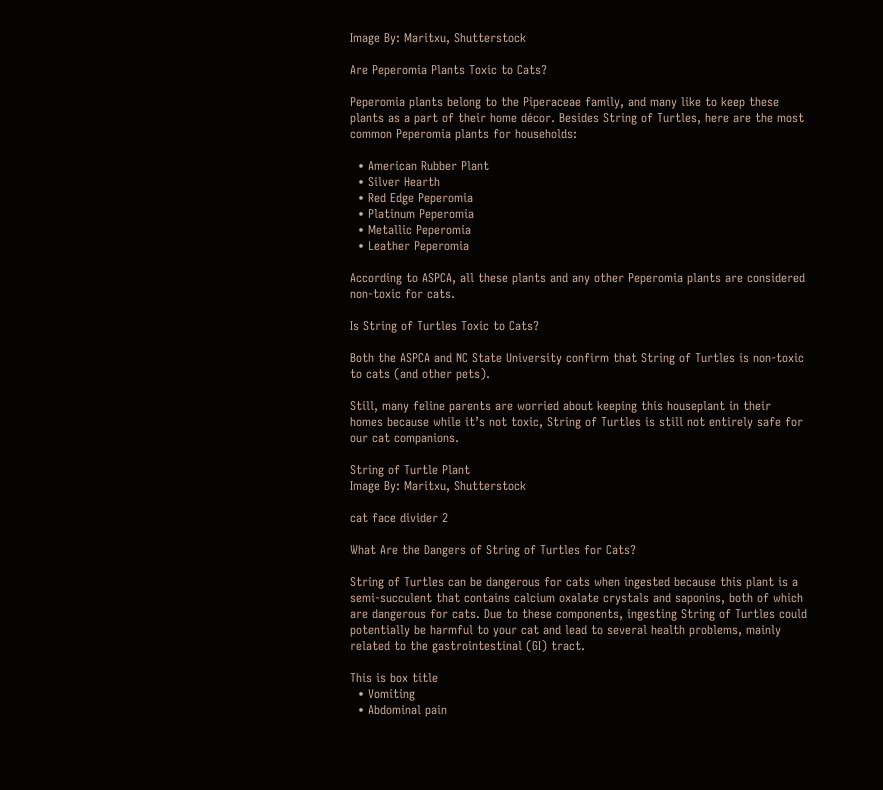Image By: Maritxu, Shutterstock

Are Peperomia Plants Toxic to Cats?

Peperomia plants belong to the Piperaceae family, and many like to keep these plants as a part of their home décor. Besides String of Turtles, here are the most common Peperomia plants for households:

  • American Rubber Plant
  • Silver Hearth
  • Red Edge Peperomia
  • Platinum Peperomia
  • Metallic Peperomia
  • Leather Peperomia

According to ASPCA, all these plants and any other Peperomia plants are considered non-toxic for cats.

Is String of Turtles Toxic to Cats?

Both the ASPCA and NC State University confirm that String of Turtles is non-toxic to cats (and other pets).

Still, many feline parents are worried about keeping this houseplant in their homes because while it’s not toxic, String of Turtles is still not entirely safe for our cat companions.

String of Turtle Plant
Image By: Maritxu, Shutterstock

cat face divider 2

What Are the Dangers of String of Turtles for Cats?

String of Turtles can be dangerous for cats when ingested because this plant is a semi-succulent that contains calcium oxalate crystals and saponins, both of which are dangerous for cats. Due to these components, ingesting String of Turtles could potentially be harmful to your cat and lead to several health problems, mainly related to the gastrointestinal (GI) tract.

This is box title
  • Vomiting
  • Abdominal pain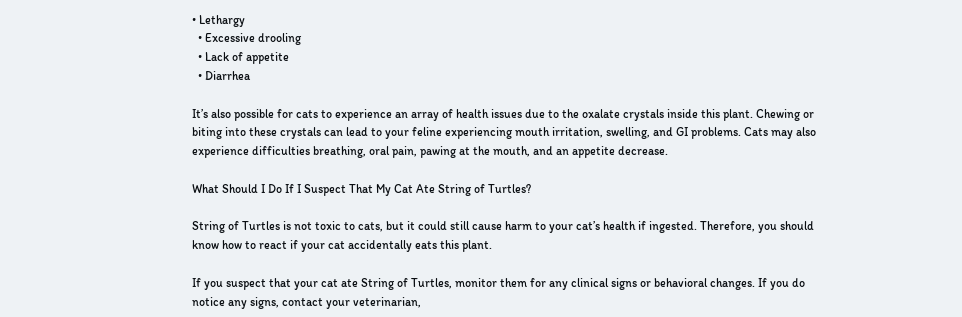• Lethargy
  • Excessive drooling
  • Lack of appetite
  • Diarrhea

It’s also possible for cats to experience an array of health issues due to the oxalate crystals inside this plant. Chewing or biting into these crystals can lead to your feline experiencing mouth irritation, swelling, and GI problems. Cats may also experience difficulties breathing, oral pain, pawing at the mouth, and an appetite decrease.

What Should I Do If I Suspect That My Cat Ate String of Turtles?

String of Turtles is not toxic to cats, but it could still cause harm to your cat’s health if ingested. Therefore, you should know how to react if your cat accidentally eats this plant.

If you suspect that your cat ate String of Turtles, monitor them for any clinical signs or behavioral changes. If you do notice any signs, contact your veterinarian,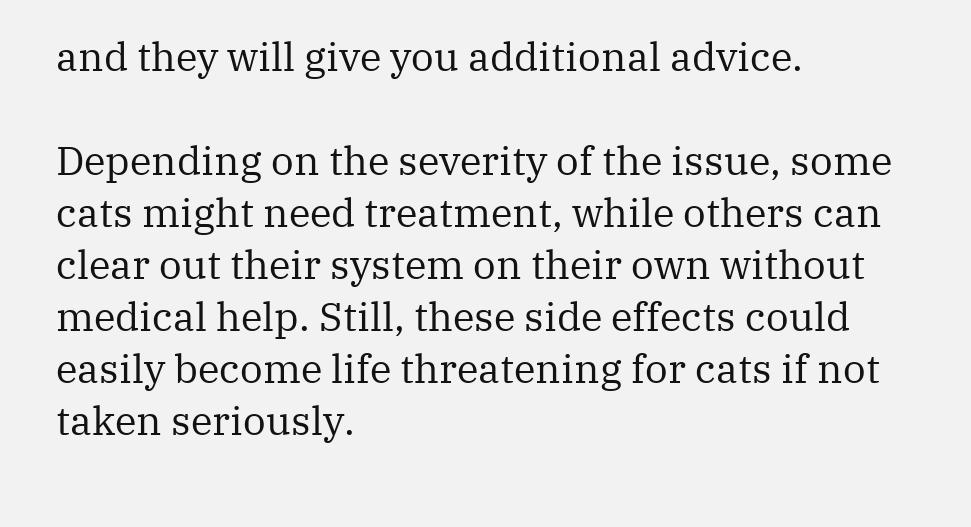and they will give you additional advice.

Depending on the severity of the issue, some cats might need treatment, while others can clear out their system on their own without medical help. Still, these side effects could easily become life threatening for cats if not taken seriously.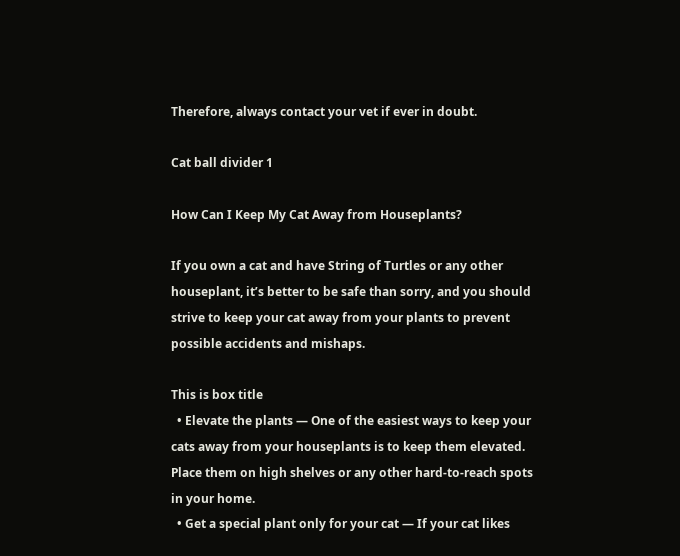Therefore, always contact your vet if ever in doubt.

Cat ball divider 1

How Can I Keep My Cat Away from Houseplants?

If you own a cat and have String of Turtles or any other houseplant, it’s better to be safe than sorry, and you should strive to keep your cat away from your plants to prevent possible accidents and mishaps.

This is box title
  • Elevate the plants — One of the easiest ways to keep your cats away from your houseplants is to keep them elevated. Place them on high shelves or any other hard-to-reach spots in your home.
  • Get a special plant only for your cat — If your cat likes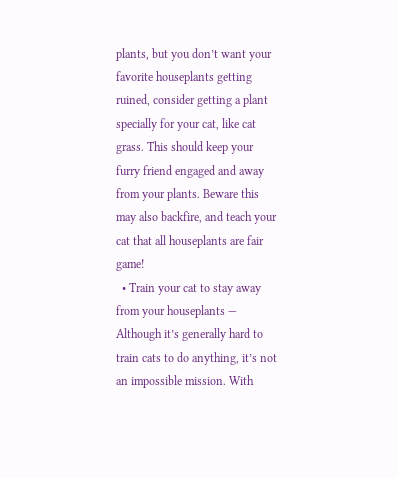plants, but you don’t want your favorite houseplants getting ruined, consider getting a plant specially for your cat, like cat grass. This should keep your furry friend engaged and away from your plants. Beware this may also backfire, and teach your cat that all houseplants are fair game!
  • Train your cat to stay away from your houseplants — Although it’s generally hard to train cats to do anything, it’s not an impossible mission. With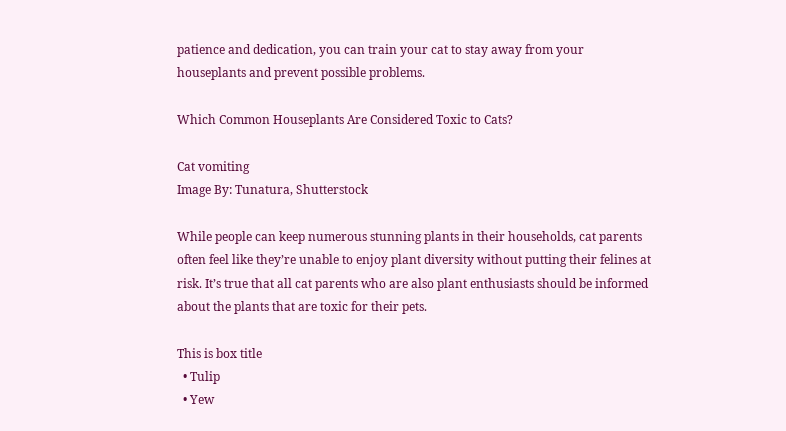patience and dedication, you can train your cat to stay away from your houseplants and prevent possible problems.

Which Common Houseplants Are Considered Toxic to Cats?

Cat vomiting
Image By: Tunatura, Shutterstock

While people can keep numerous stunning plants in their households, cat parents often feel like they’re unable to enjoy plant diversity without putting their felines at risk. It’s true that all cat parents who are also plant enthusiasts should be informed about the plants that are toxic for their pets.

This is box title
  • Tulip
  • Yew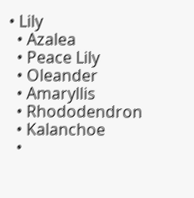• Lily
  • Azalea
  • Peace Lily
  • Oleander
  • Amaryllis
  • Rhododendron
  • Kalanchoe
  •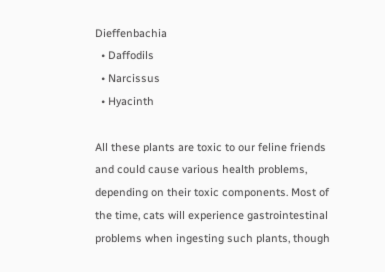Dieffenbachia
  • Daffodils
  • Narcissus
  • Hyacinth

All these plants are toxic to our feline friends and could cause various health problems, depending on their toxic components. Most of the time, cats will experience gastrointestinal problems when ingesting such plants, though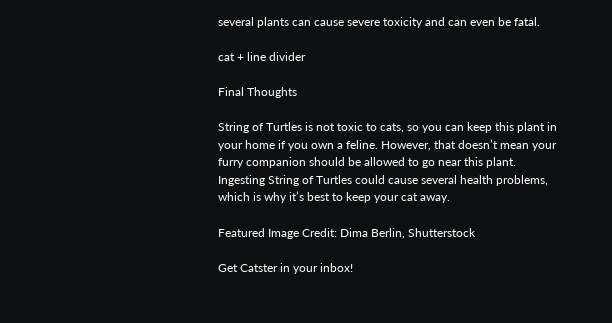several plants can cause severe toxicity and can even be fatal.

cat + line divider

Final Thoughts

String of Turtles is not toxic to cats, so you can keep this plant in your home if you own a feline. However, that doesn’t mean your furry companion should be allowed to go near this plant. Ingesting String of Turtles could cause several health problems, which is why it’s best to keep your cat away.

Featured Image Credit: Dima Berlin, Shutterstock

Get Catster in your inbox!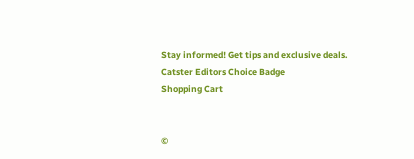Stay informed! Get tips and exclusive deals.
Catster Editors Choice Badge
Shopping Cart


©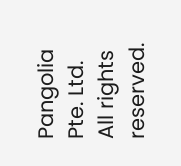Pangolia Pte. Ltd. All rights reserved.